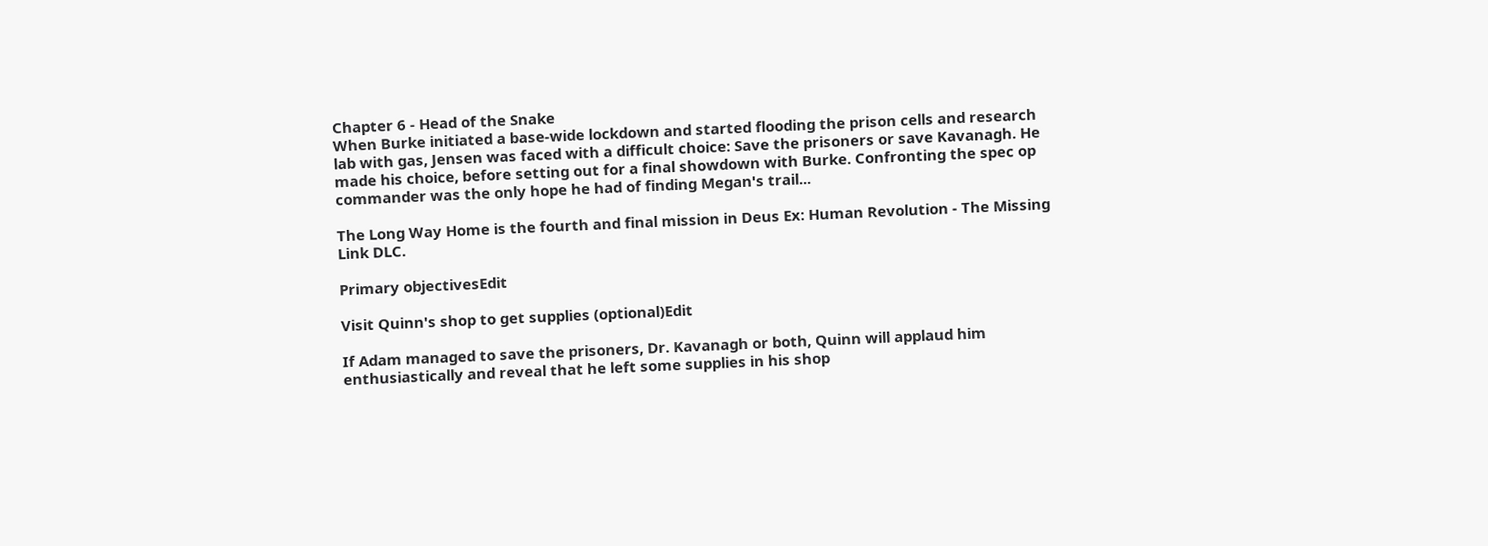Chapter 6 - Head of the Snake
When Burke initiated a base-wide lockdown and started flooding the prison cells and research lab with gas, Jensen was faced with a difficult choice: Save the prisoners or save Kavanagh. He made his choice, before setting out for a final showdown with Burke. Confronting the spec op commander was the only hope he had of finding Megan's trail...

The Long Way Home is the fourth and final mission in Deus Ex: Human Revolution - The Missing Link DLC.

Primary objectivesEdit

Visit Quinn's shop to get supplies (optional)Edit

If Adam managed to save the prisoners, Dr. Kavanagh or both, Quinn will applaud him enthusiastically and reveal that he left some supplies in his shop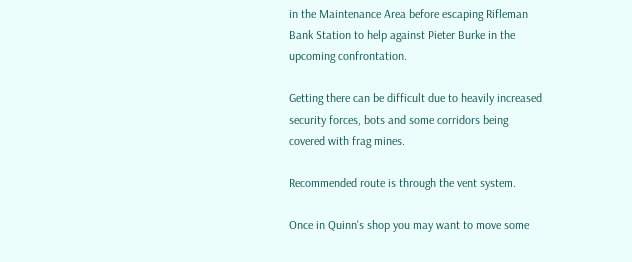in the Maintenance Area before escaping Rifleman Bank Station to help against Pieter Burke in the upcoming confrontation.

Getting there can be difficult due to heavily increased security forces, bots and some corridors being covered with frag mines.

Recommended route is through the vent system.

Once in Quinn's shop you may want to move some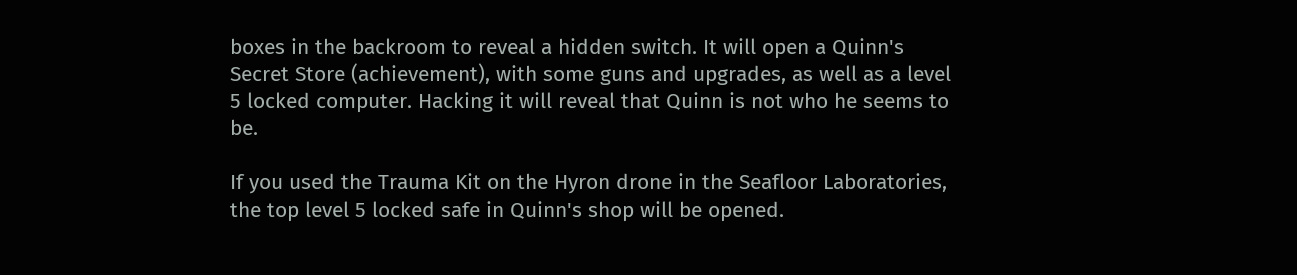boxes in the backroom to reveal a hidden switch. It will open a Quinn's Secret Store (achievement), with some guns and upgrades, as well as a level 5 locked computer. Hacking it will reveal that Quinn is not who he seems to be.

If you used the Trauma Kit on the Hyron drone in the Seafloor Laboratories, the top level 5 locked safe in Quinn's shop will be opened.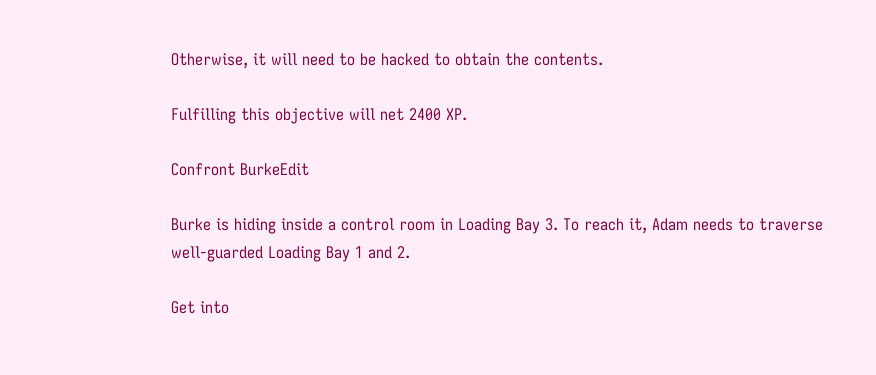Otherwise, it will need to be hacked to obtain the contents.

Fulfilling this objective will net 2400 XP.

Confront BurkeEdit

Burke is hiding inside a control room in Loading Bay 3. To reach it, Adam needs to traverse well-guarded Loading Bay 1 and 2.

Get into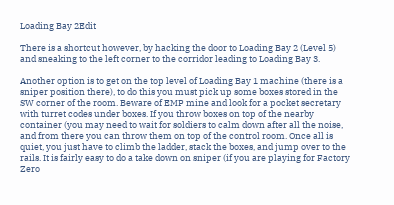Loading Bay 2Edit

There is a shortcut however, by hacking the door to Loading Bay 2 (Level 5) and sneaking to the left corner to the corridor leading to Loading Bay 3.

Another option is to get on the top level of Loading Bay 1 machine (there is a sniper position there), to do this you must pick up some boxes stored in the SW corner of the room. Beware of EMP mine and look for a pocket secretary with turret codes under boxes. If you throw boxes on top of the nearby container (you may need to wait for soldiers to calm down after all the noise, and from there you can throw them on top of the control room. Once all is quiet, you just have to climb the ladder, stack the boxes, and jump over to the rails. It is fairly easy to do a take down on sniper (if you are playing for Factory Zero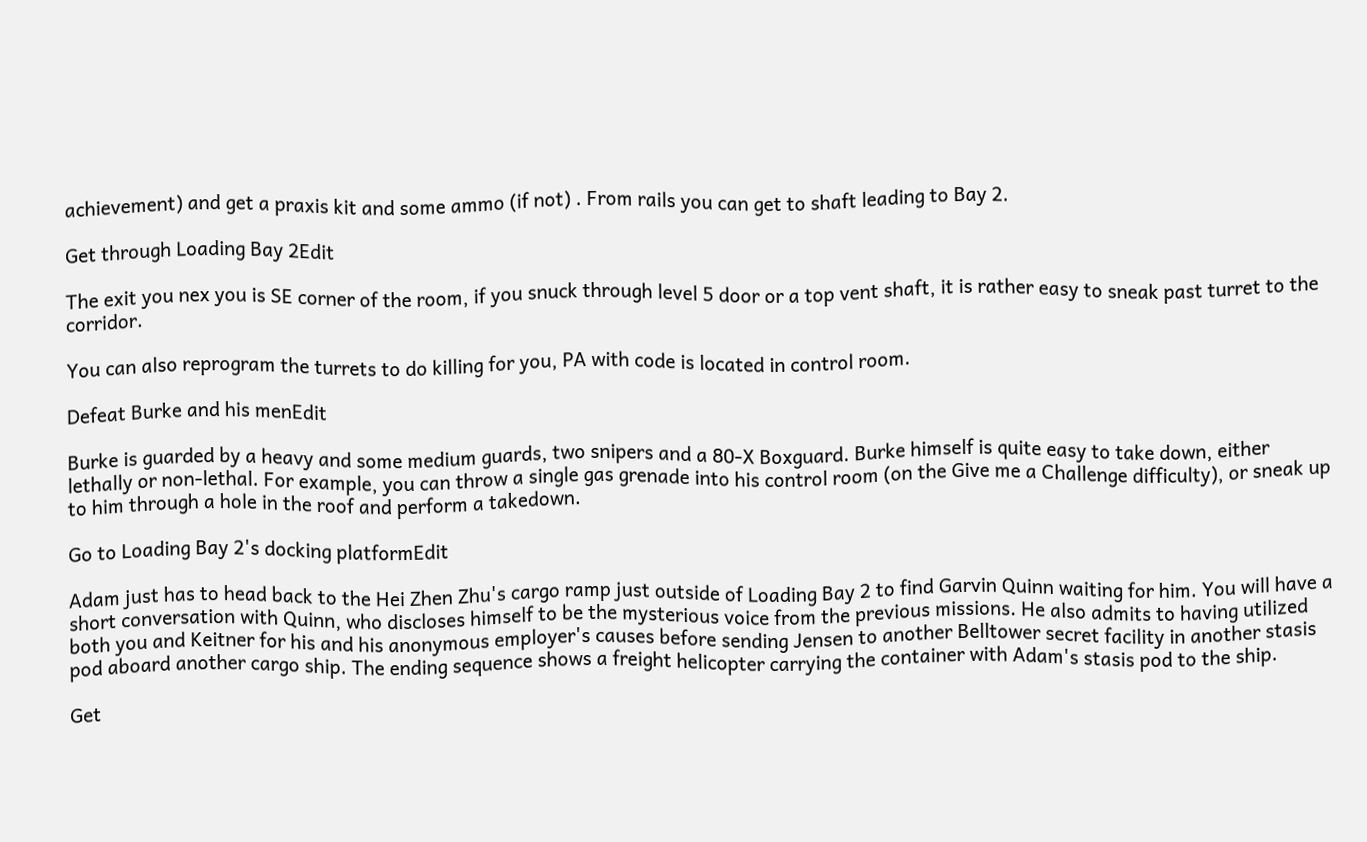achievement) and get a praxis kit and some ammo (if not) . From rails you can get to shaft leading to Bay 2.

Get through Loading Bay 2Edit

The exit you nex you is SE corner of the room, if you snuck through level 5 door or a top vent shaft, it is rather easy to sneak past turret to the corridor.

You can also reprogram the turrets to do killing for you, PA with code is located in control room.

Defeat Burke and his menEdit

Burke is guarded by a heavy and some medium guards, two snipers and a 80-X Boxguard. Burke himself is quite easy to take down, either lethally or non-lethal. For example, you can throw a single gas grenade into his control room (on the Give me a Challenge difficulty), or sneak up to him through a hole in the roof and perform a takedown.

Go to Loading Bay 2's docking platformEdit

Adam just has to head back to the Hei Zhen Zhu's cargo ramp just outside of Loading Bay 2 to find Garvin Quinn waiting for him. You will have a short conversation with Quinn, who discloses himself to be the mysterious voice from the previous missions. He also admits to having utilized both you and Keitner for his and his anonymous employer's causes before sending Jensen to another Belltower secret facility in another stasis pod aboard another cargo ship. The ending sequence shows a freight helicopter carrying the container with Adam's stasis pod to the ship.

Get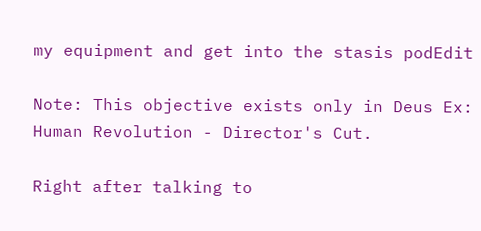my equipment and get into the stasis podEdit

Note: This objective exists only in Deus Ex: Human Revolution - Director's Cut.

Right after talking to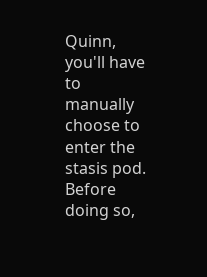Quinn, you'll have to manually choose to enter the stasis pod.  Before doing so,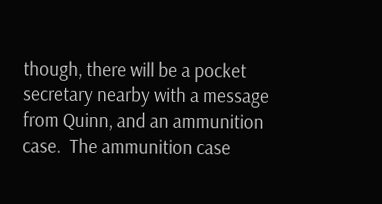though, there will be a pocket secretary nearby with a message from Quinn, and an ammunition case.  The ammunition case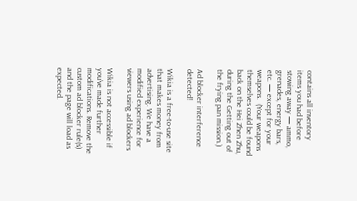contains all inventory items you had before stowing away — ammo, grenades, energy bars, etc. — except for your weapons.  (Your weapons themselves could be found back on the Hei Zhen Zhu, during the Getting out of the frying pan mission.)

Ad blocker interference detected!

Wikia is a free-to-use site that makes money from advertising. We have a modified experience for viewers using ad blockers

Wikia is not accessible if you’ve made further modifications. Remove the custom ad blocker rule(s) and the page will load as expected.